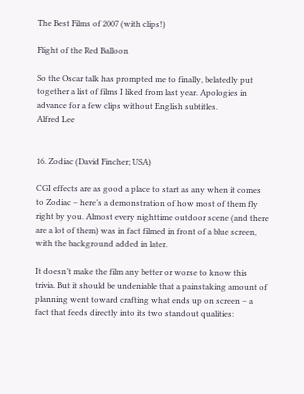The Best Films of 2007 (with clips!)

Flight of the Red Balloon

So the Oscar talk has prompted me to finally, belatedly put together a list of films I liked from last year. Apologies in advance for a few clips without English subtitles.
Alfred Lee


16. Zodiac (David Fincher; USA)

CGI effects are as good a place to start as any when it comes to Zodiac – here’s a demonstration of how most of them fly right by you. Almost every nighttime outdoor scene (and there are a lot of them) was in fact filmed in front of a blue screen, with the background added in later.

It doesn’t make the film any better or worse to know this trivia. But it should be undeniable that a painstaking amount of planning went toward crafting what ends up on screen – a fact that feeds directly into its two standout qualities: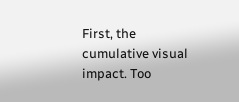First, the cumulative visual impact. Too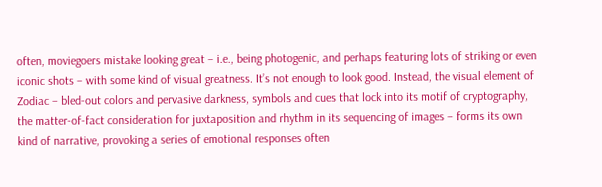often, moviegoers mistake looking great – i.e., being photogenic, and perhaps featuring lots of striking or even iconic shots – with some kind of visual greatness. It’s not enough to look good. Instead, the visual element of Zodiac – bled-out colors and pervasive darkness, symbols and cues that lock into its motif of cryptography, the matter-of-fact consideration for juxtaposition and rhythm in its sequencing of images – forms its own kind of narrative, provoking a series of emotional responses often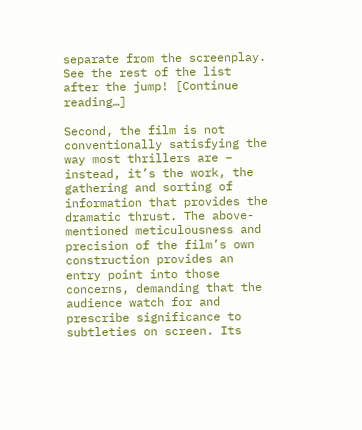separate from the screenplay. See the rest of the list after the jump! [Continue reading…]

Second, the film is not conventionally satisfying the way most thrillers are – instead, it’s the work, the gathering and sorting of information that provides the dramatic thrust. The above-mentioned meticulousness and precision of the film’s own construction provides an entry point into those concerns, demanding that the audience watch for and prescribe significance to subtleties on screen. Its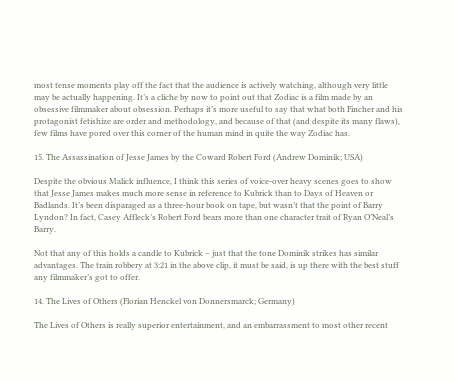most tense moments play off the fact that the audience is actively watching, although very little may be actually happening. It’s a cliche by now to point out that Zodiac is a film made by an obsessive filmmaker about obsession. Perhaps it’s more useful to say that what both Fincher and his protagonist fetishize are order and methodology, and because of that (and despite its many flaws), few films have pored over this corner of the human mind in quite the way Zodiac has.

15. The Assassination of Jesse James by the Coward Robert Ford (Andrew Dominik; USA)

Despite the obvious Malick influence, I think this series of voice-over heavy scenes goes to show that Jesse James makes much more sense in reference to Kubrick than to Days of Heaven or Badlands. It’s been disparaged as a three-hour book on tape, but wasn’t that the point of Barry Lyndon? In fact, Casey Affleck’s Robert Ford bears more than one character trait of Ryan O’Neal’s Barry.

Not that any of this holds a candle to Kubrick – just that the tone Dominik strikes has similar advantages. The train robbery at 3:21 in the above clip, it must be said, is up there with the best stuff any filmmaker’s got to offer.

14. The Lives of Others (Florian Henckel von Donnersmarck; Germany)

The Lives of Others is really superior entertainment, and an embarrassment to most other recent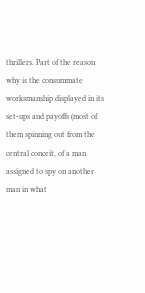thrillers. Part of the reason why is the consummate worksmanship displayed in its set-ups and payoffs (most of them spinning out from the central conceit, of a man assigned to spy on another man in what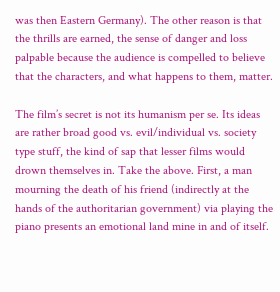was then Eastern Germany). The other reason is that the thrills are earned, the sense of danger and loss palpable because the audience is compelled to believe that the characters, and what happens to them, matter.

The film’s secret is not its humanism per se. Its ideas are rather broad good vs. evil/individual vs. society type stuff, the kind of sap that lesser films would drown themselves in. Take the above. First, a man mourning the death of his friend (indirectly at the hands of the authoritarian government) via playing the piano presents an emotional land mine in and of itself.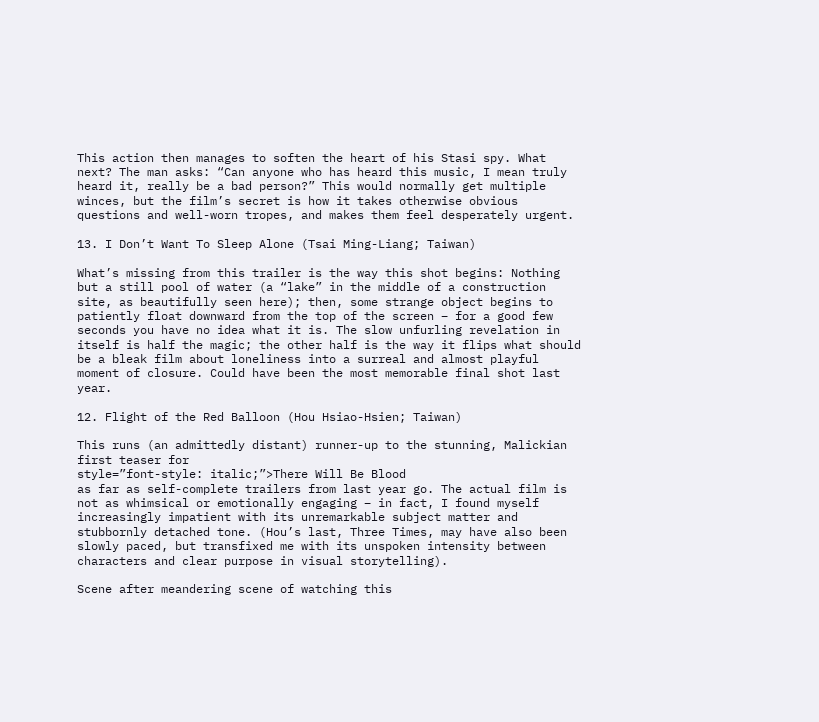This action then manages to soften the heart of his Stasi spy. What next? The man asks: “Can anyone who has heard this music, I mean truly heard it, really be a bad person?” This would normally get multiple winces, but the film’s secret is how it takes otherwise obvious questions and well-worn tropes, and makes them feel desperately urgent.

13. I Don’t Want To Sleep Alone (Tsai Ming-Liang; Taiwan)

What’s missing from this trailer is the way this shot begins: Nothing but a still pool of water (a “lake” in the middle of a construction site, as beautifully seen here); then, some strange object begins to patiently float downward from the top of the screen – for a good few seconds you have no idea what it is. The slow unfurling revelation in itself is half the magic; the other half is the way it flips what should be a bleak film about loneliness into a surreal and almost playful moment of closure. Could have been the most memorable final shot last year.

12. Flight of the Red Balloon (Hou Hsiao-Hsien; Taiwan)

This runs (an admittedly distant) runner-up to the stunning, Malickian first teaser for
style=”font-style: italic;”>There Will Be Blood
as far as self-complete trailers from last year go. The actual film is not as whimsical or emotionally engaging – in fact, I found myself increasingly impatient with its unremarkable subject matter and stubbornly detached tone. (Hou’s last, Three Times, may have also been slowly paced, but transfixed me with its unspoken intensity between characters and clear purpose in visual storytelling).

Scene after meandering scene of watching this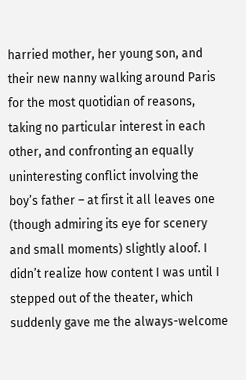harried mother, her young son, and their new nanny walking around Paris for the most quotidian of reasons, taking no particular interest in each other, and confronting an equally uninteresting conflict involving the boy’s father – at first it all leaves one (though admiring its eye for scenery and small moments) slightly aloof. I didn’t realize how content I was until I stepped out of the theater, which suddenly gave me the always-welcome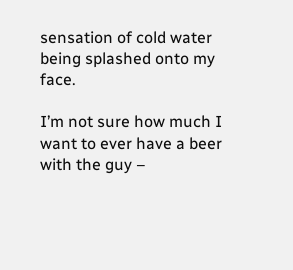sensation of cold water being splashed onto my face.

I’m not sure how much I want to ever have a beer with the guy –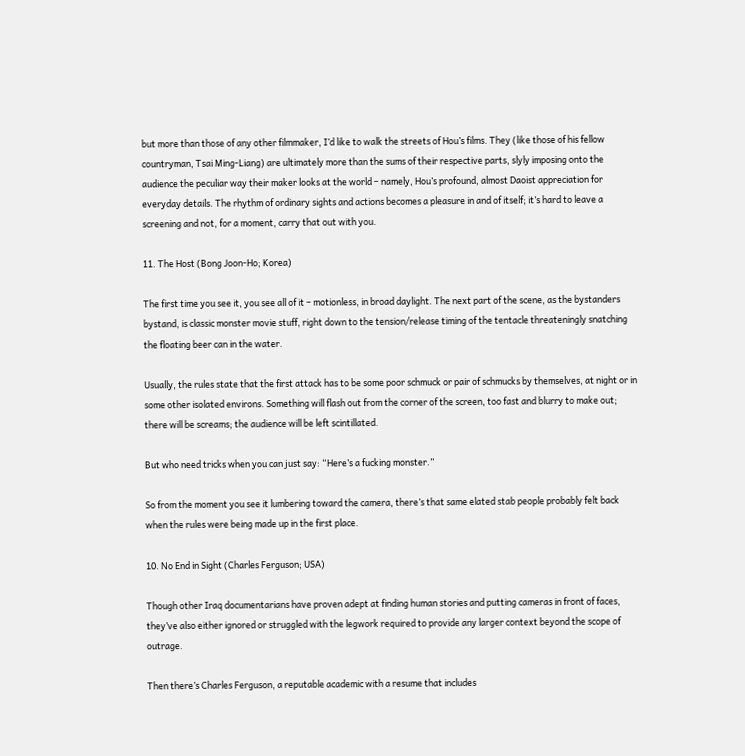but more than those of any other filmmaker, I’d like to walk the streets of Hou’s films. They (like those of his fellow countryman, Tsai Ming-Liang) are ultimately more than the sums of their respective parts, slyly imposing onto the audience the peculiar way their maker looks at the world – namely, Hou’s profound, almost Daoist appreciation for everyday details. The rhythm of ordinary sights and actions becomes a pleasure in and of itself; it’s hard to leave a screening and not, for a moment, carry that out with you.

11. The Host (Bong Joon-Ho; Korea)

The first time you see it, you see all of it – motionless, in broad daylight. The next part of the scene, as the bystanders bystand, is classic monster movie stuff, right down to the tension/release timing of the tentacle threateningly snatching the floating beer can in the water.

Usually, the rules state that the first attack has to be some poor schmuck or pair of schmucks by themselves, at night or in some other isolated environs. Something will flash out from the corner of the screen, too fast and blurry to make out; there will be screams; the audience will be left scintillated.

But who need tricks when you can just say: “Here’s a fucking monster.”

So from the moment you see it lumbering toward the camera, there’s that same elated stab people probably felt back when the rules were being made up in the first place.

10. No End in Sight (Charles Ferguson; USA)

Though other Iraq documentarians have proven adept at finding human stories and putting cameras in front of faces, they’ve also either ignored or struggled with the legwork required to provide any larger context beyond the scope of outrage.

Then there’s Charles Ferguson, a reputable academic with a resume that includes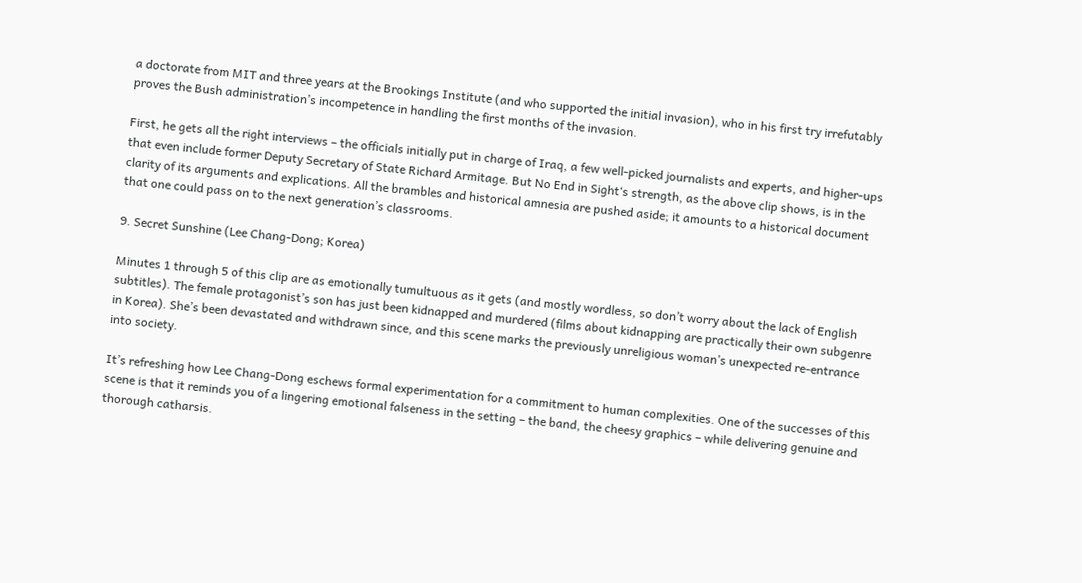a doctorate from MIT and three years at the Brookings Institute (and who supported the initial invasion), who in his first try irrefutably proves the Bush administration’s incompetence in handling the first months of the invasion.

First, he gets all the right interviews – the officials initially put in charge of Iraq, a few well-picked journalists and experts, and higher-ups that even include former Deputy Secretary of State Richard Armitage. But No End in Sight‘s strength, as the above clip shows, is in the clarity of its arguments and explications. All the brambles and historical amnesia are pushed aside; it amounts to a historical document that one could pass on to the next generation’s classrooms.

9. Secret Sunshine (Lee Chang-Dong; Korea)

Minutes 1 through 5 of this clip are as emotionally tumultuous as it gets (and mostly wordless, so don’t worry about the lack of English subtitles). The female protagonist’s son has just been kidnapped and murdered (films about kidnapping are practically their own subgenre in Korea). She’s been devastated and withdrawn since, and this scene marks the previously unreligious woman’s unexpected re-entrance into society.

It’s refreshing how Lee Chang-Dong eschews formal experimentation for a commitment to human complexities. One of the successes of this scene is that it reminds you of a lingering emotional falseness in the setting – the band, the cheesy graphics – while delivering genuine and thorough catharsis.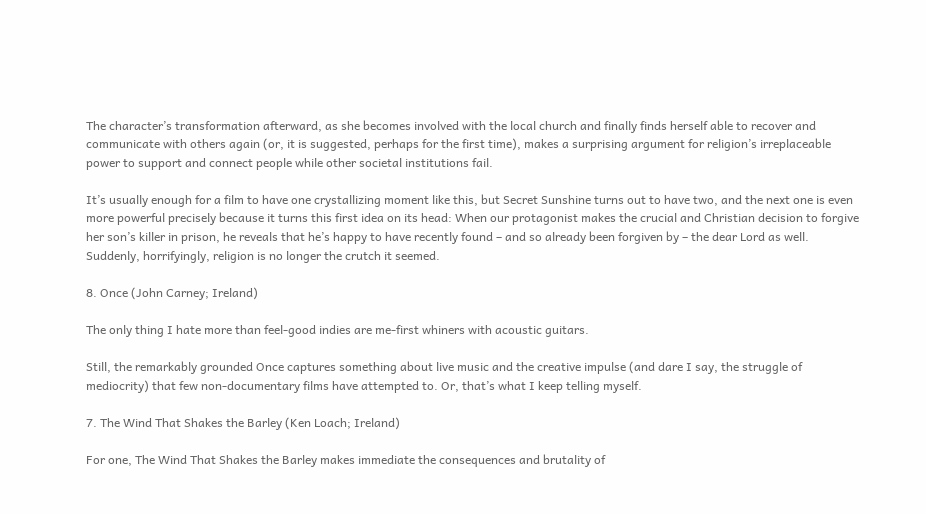The character’s transformation afterward, as she becomes involved with the local church and finally finds herself able to recover and communicate with others again (or, it is suggested, perhaps for the first time), makes a surprising argument for religion’s irreplaceable power to support and connect people while other societal institutions fail.

It’s usually enough for a film to have one crystallizing moment like this, but Secret Sunshine turns out to have two, and the next one is even more powerful precisely because it turns this first idea on its head: When our protagonist makes the crucial and Christian decision to forgive her son’s killer in prison, he reveals that he’s happy to have recently found – and so already been forgiven by – the dear Lord as well. Suddenly, horrifyingly, religion is no longer the crutch it seemed.

8. Once (John Carney; Ireland)

The only thing I hate more than feel-good indies are me-first whiners with acoustic guitars.

Still, the remarkably grounded Once captures something about live music and the creative impulse (and dare I say, the struggle of mediocrity) that few non-documentary films have attempted to. Or, that’s what I keep telling myself.

7. The Wind That Shakes the Barley (Ken Loach; Ireland)

For one, The Wind That Shakes the Barley makes immediate the consequences and brutality of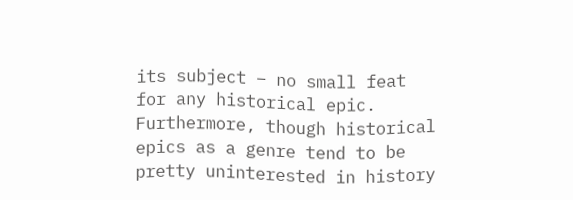its subject – no small feat for any historical epic. Furthermore, though historical epics as a genre tend to be pretty uninterested in history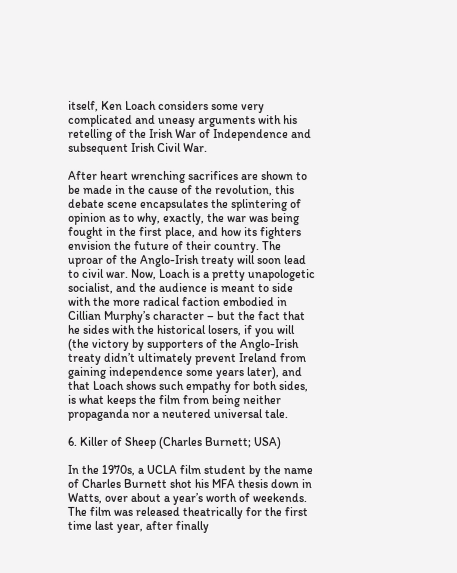itself, Ken Loach considers some very complicated and uneasy arguments with his retelling of the Irish War of Independence and subsequent Irish Civil War.

After heart wrenching sacrifices are shown to be made in the cause of the revolution, this
debate scene encapsulates the splintering of opinion as to why, exactly, the war was being fought in the first place, and how its fighters envision the future of their country. The uproar of the Anglo-Irish treaty will soon lead to civil war. Now, Loach is a pretty unapologetic socialist, and the audience is meant to side with the more radical faction embodied in Cillian Murphy’s character – but the fact that he sides with the historical losers, if you will (the victory by supporters of the Anglo-Irish treaty didn’t ultimately prevent Ireland from gaining independence some years later), and that Loach shows such empathy for both sides, is what keeps the film from being neither propaganda nor a neutered universal tale.

6. Killer of Sheep (Charles Burnett; USA)

In the 1970s, a UCLA film student by the name of Charles Burnett shot his MFA thesis down in Watts, over about a year’s worth of weekends. The film was released theatrically for the first time last year, after finally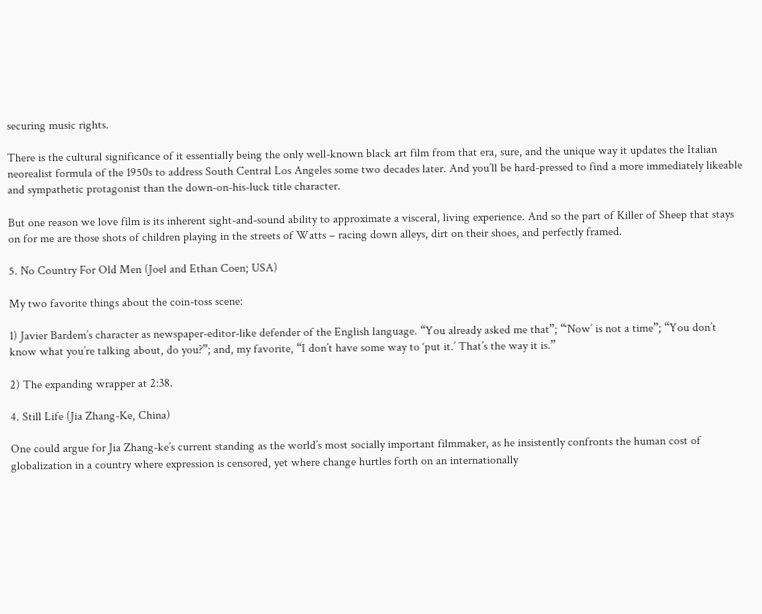securing music rights.

There is the cultural significance of it essentially being the only well-known black art film from that era, sure, and the unique way it updates the Italian neorealist formula of the 1950s to address South Central Los Angeles some two decades later. And you’ll be hard-pressed to find a more immediately likeable and sympathetic protagonist than the down-on-his-luck title character.

But one reason we love film is its inherent sight-and-sound ability to approximate a visceral, living experience. And so the part of Killer of Sheep that stays on for me are those shots of children playing in the streets of Watts – racing down alleys, dirt on their shoes, and perfectly framed.

5. No Country For Old Men (Joel and Ethan Coen; USA)

My two favorite things about the coin-toss scene:

1) Javier Bardem’s character as newspaper-editor-like defender of the English language. “You already asked me that”; “‘Now’ is not a time”; “You don’t know what you’re talking about, do you?”; and, my favorite, “I don’t have some way to ‘put it.’ That’s the way it is.”

2) The expanding wrapper at 2:38.

4. Still Life (Jia Zhang-Ke, China)

One could argue for Jia Zhang-ke’s current standing as the world’s most socially important filmmaker, as he insistently confronts the human cost of globalization in a country where expression is censored, yet where change hurtles forth on an internationally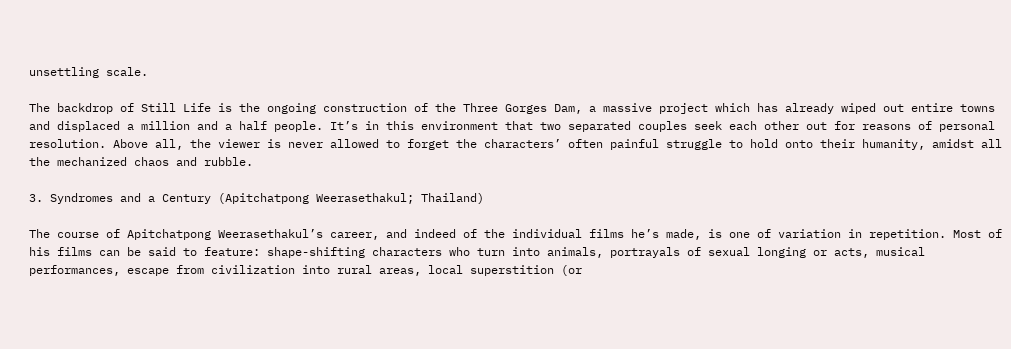unsettling scale.

The backdrop of Still Life is the ongoing construction of the Three Gorges Dam, a massive project which has already wiped out entire towns and displaced a million and a half people. It’s in this environment that two separated couples seek each other out for reasons of personal resolution. Above all, the viewer is never allowed to forget the characters’ often painful struggle to hold onto their humanity, amidst all the mechanized chaos and rubble.

3. Syndromes and a Century (Apitchatpong Weerasethakul; Thailand)

The course of Apitchatpong Weerasethakul’s career, and indeed of the individual films he’s made, is one of variation in repetition. Most of his films can be said to feature: shape-shifting characters who turn into animals, portrayals of sexual longing or acts, musical performances, escape from civilization into rural areas, local superstition (or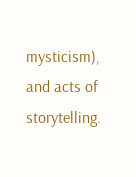mysticism), and acts of storytelling.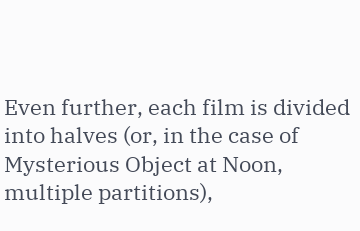Even further, each film is divided into halves (or, in the case of Mysterious Object at Noon, multiple partitions),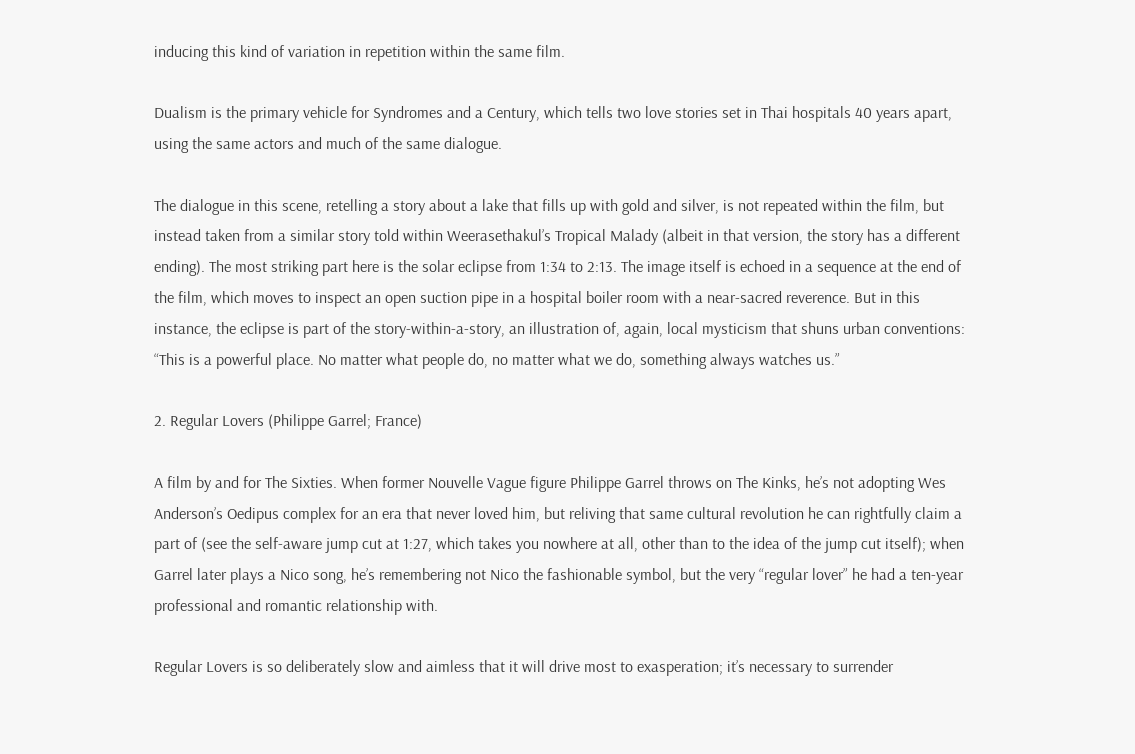inducing this kind of variation in repetition within the same film.

Dualism is the primary vehicle for Syndromes and a Century, which tells two love stories set in Thai hospitals 40 years apart, using the same actors and much of the same dialogue.

The dialogue in this scene, retelling a story about a lake that fills up with gold and silver, is not repeated within the film, but instead taken from a similar story told within Weerasethakul’s Tropical Malady (albeit in that version, the story has a different ending). The most striking part here is the solar eclipse from 1:34 to 2:13. The image itself is echoed in a sequence at the end of the film, which moves to inspect an open suction pipe in a hospital boiler room with a near-sacred reverence. But in this instance, the eclipse is part of the story-within-a-story, an illustration of, again, local mysticism that shuns urban conventions: “This is a powerful place. No matter what people do, no matter what we do, something always watches us.”

2. Regular Lovers (Philippe Garrel; France)

A film by and for The Sixties. When former Nouvelle Vague figure Philippe Garrel throws on The Kinks, he’s not adopting Wes Anderson’s Oedipus complex for an era that never loved him, but reliving that same cultural revolution he can rightfully claim a part of (see the self-aware jump cut at 1:27, which takes you nowhere at all, other than to the idea of the jump cut itself); when Garrel later plays a Nico song, he’s remembering not Nico the fashionable symbol, but the very “regular lover” he had a ten-year professional and romantic relationship with.

Regular Lovers is so deliberately slow and aimless that it will drive most to exasperation; it’s necessary to surrender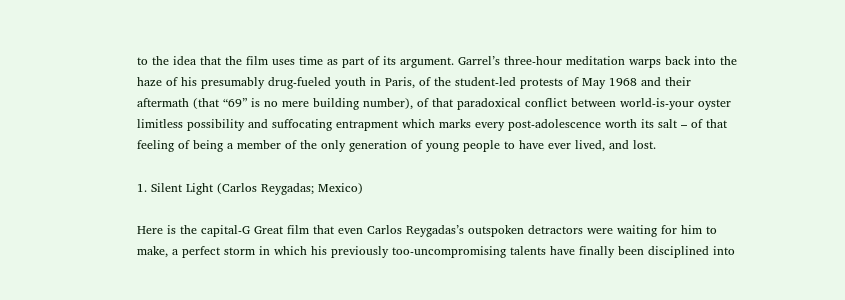to the idea that the film uses time as part of its argument. Garrel’s three-hour meditation warps back into the haze of his presumably drug-fueled youth in Paris, of the student-led protests of May 1968 and their aftermath (that “69” is no mere building number), of that paradoxical conflict between world-is-your oyster limitless possibility and suffocating entrapment which marks every post-adolescence worth its salt – of that feeling of being a member of the only generation of young people to have ever lived, and lost.

1. Silent Light (Carlos Reygadas; Mexico)

Here is the capital-G Great film that even Carlos Reygadas’s outspoken detractors were waiting for him to make, a perfect storm in which his previously too-uncompromising talents have finally been disciplined into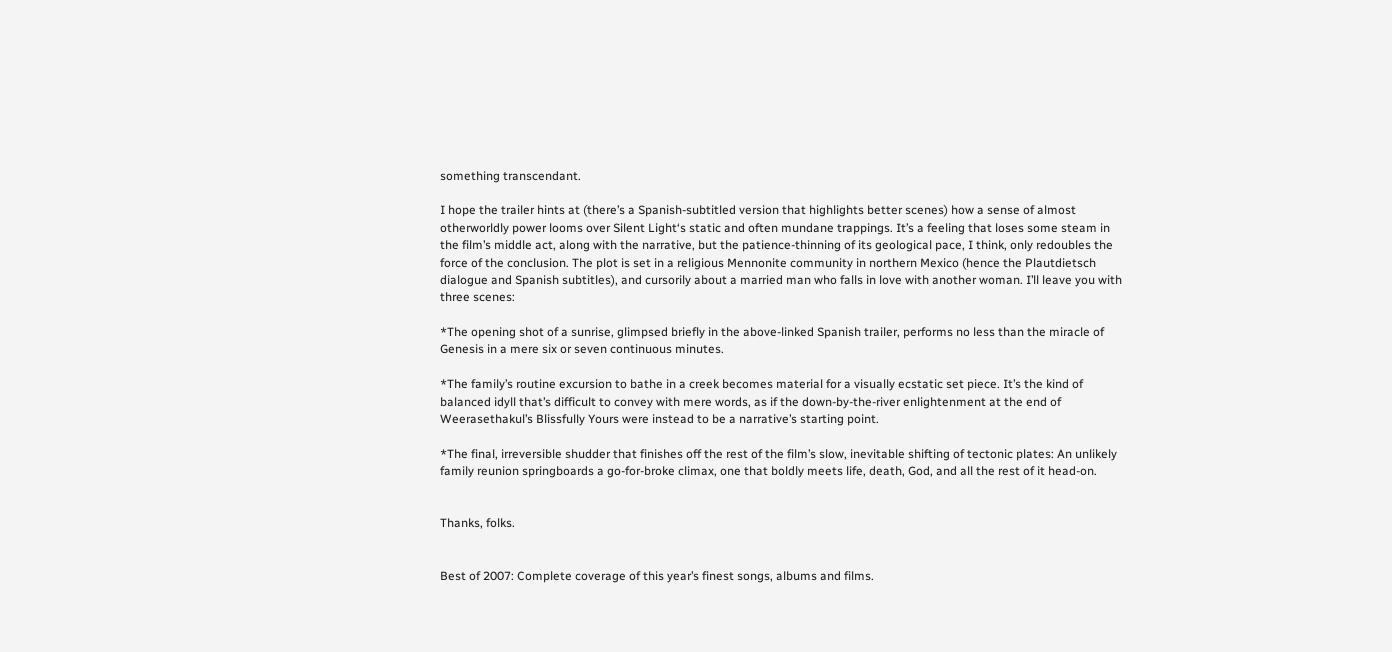something transcendant.

I hope the trailer hints at (there’s a Spanish-subtitled version that highlights better scenes) how a sense of almost otherworldly power looms over Silent Light‘s static and often mundane trappings. It’s a feeling that loses some steam in the film’s middle act, along with the narrative, but the patience-thinning of its geological pace, I think, only redoubles the force of the conclusion. The plot is set in a religious Mennonite community in northern Mexico (hence the Plautdietsch dialogue and Spanish subtitles), and cursorily about a married man who falls in love with another woman. I’ll leave you with three scenes:

*The opening shot of a sunrise, glimpsed briefly in the above-linked Spanish trailer, performs no less than the miracle of Genesis in a mere six or seven continuous minutes.

*The family’s routine excursion to bathe in a creek becomes material for a visually ecstatic set piece. It’s the kind of balanced idyll that’s difficult to convey with mere words, as if the down-by-the-river enlightenment at the end of Weerasethakul’s Blissfully Yours were instead to be a narrative’s starting point.

*The final, irreversible shudder that finishes off the rest of the film’s slow, inevitable shifting of tectonic plates: An unlikely family reunion springboards a go-for-broke climax, one that boldly meets life, death, God, and all the rest of it head-on.


Thanks, folks.


Best of 2007: Complete coverage of this year’s finest songs, albums and films.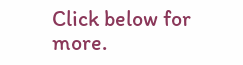Click below for more.